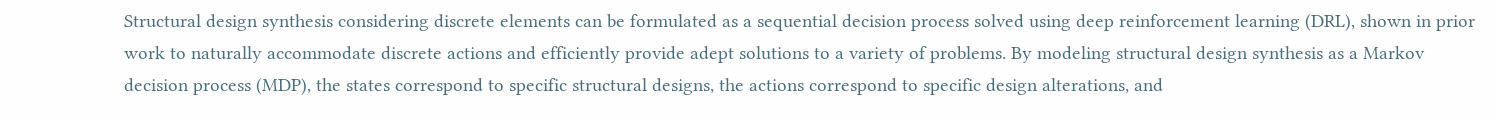Structural design synthesis considering discrete elements can be formulated as a sequential decision process solved using deep reinforcement learning (DRL), shown in prior work to naturally accommodate discrete actions and efficiently provide adept solutions to a variety of problems. By modeling structural design synthesis as a Markov decision process (MDP), the states correspond to specific structural designs, the actions correspond to specific design alterations, and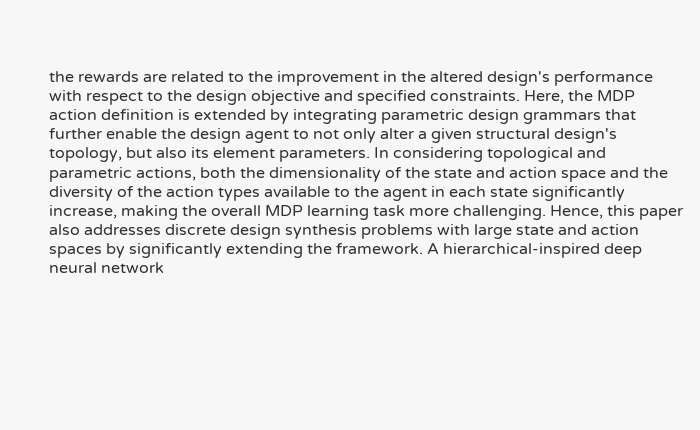the rewards are related to the improvement in the altered design's performance with respect to the design objective and specified constraints. Here, the MDP action definition is extended by integrating parametric design grammars that further enable the design agent to not only alter a given structural design's topology, but also its element parameters. In considering topological and parametric actions, both the dimensionality of the state and action space and the diversity of the action types available to the agent in each state significantly increase, making the overall MDP learning task more challenging. Hence, this paper also addresses discrete design synthesis problems with large state and action spaces by significantly extending the framework. A hierarchical-inspired deep neural network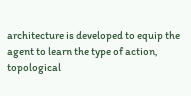architecture is developed to equip the agent to learn the type of action, topological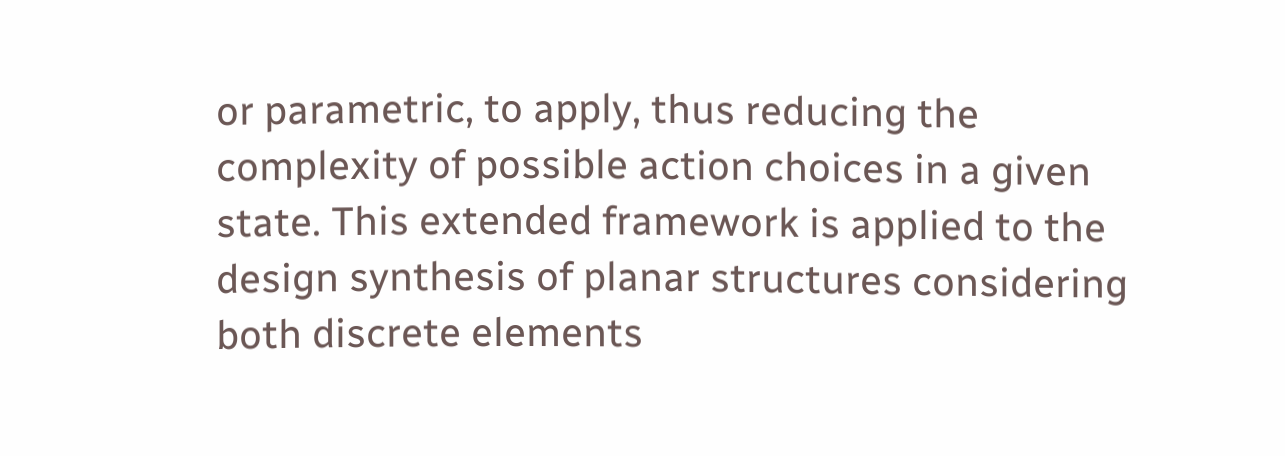or parametric, to apply, thus reducing the complexity of possible action choices in a given state. This extended framework is applied to the design synthesis of planar structures considering both discrete elements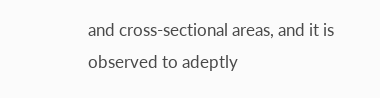and cross-sectional areas, and it is observed to adeptly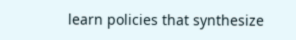learn policies that synthesize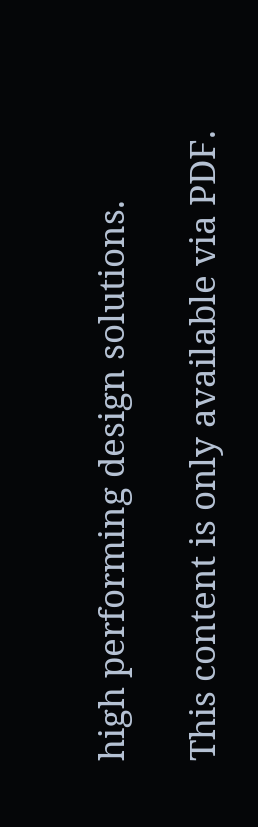high performing design solutions.

This content is only available via PDF.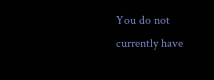You do not currently have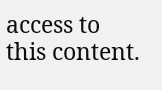access to this content.